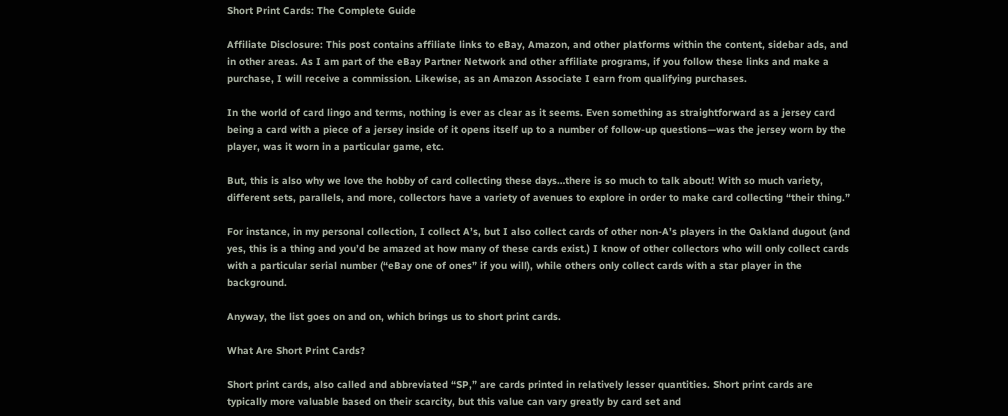Short Print Cards: The Complete Guide

Affiliate Disclosure: This post contains affiliate links to eBay, Amazon, and other platforms within the content, sidebar ads, and in other areas. As I am part of the eBay Partner Network and other affiliate programs, if you follow these links and make a purchase, I will receive a commission. Likewise, as an Amazon Associate I earn from qualifying purchases.

In the world of card lingo and terms, nothing is ever as clear as it seems. Even something as straightforward as a jersey card being a card with a piece of a jersey inside of it opens itself up to a number of follow-up questions—was the jersey worn by the player, was it worn in a particular game, etc.

But, this is also why we love the hobby of card collecting these days…there is so much to talk about! With so much variety, different sets, parallels, and more, collectors have a variety of avenues to explore in order to make card collecting “their thing.”

For instance, in my personal collection, I collect A’s, but I also collect cards of other non-A’s players in the Oakland dugout (and yes, this is a thing and you’d be amazed at how many of these cards exist.) I know of other collectors who will only collect cards with a particular serial number (“eBay one of ones” if you will), while others only collect cards with a star player in the background.

Anyway, the list goes on and on, which brings us to short print cards.

What Are Short Print Cards?

Short print cards, also called and abbreviated “SP,” are cards printed in relatively lesser quantities. Short print cards are typically more valuable based on their scarcity, but this value can vary greatly by card set and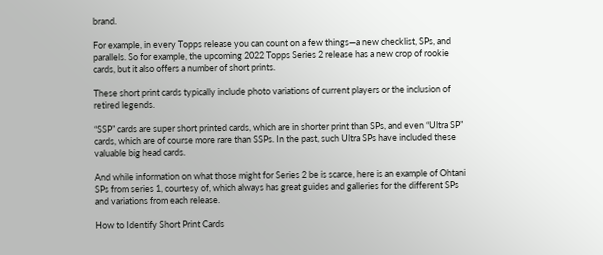brand.

For example, in every Topps release you can count on a few things—a new checklist, SPs, and parallels. So for example, the upcoming 2022 Topps Series 2 release has a new crop of rookie cards, but it also offers a number of short prints.

These short print cards typically include photo variations of current players or the inclusion of retired legends.

“SSP” cards are super short printed cards, which are in shorter print than SPs, and even “Ultra SP” cards, which are of course more rare than SSPs. In the past, such Ultra SPs have included these valuable big head cards.

And while information on what those might for Series 2 be is scarce, here is an example of Ohtani SPs from series 1, courtesy of, which always has great guides and galleries for the different SPs and variations from each release.

How to Identify Short Print Cards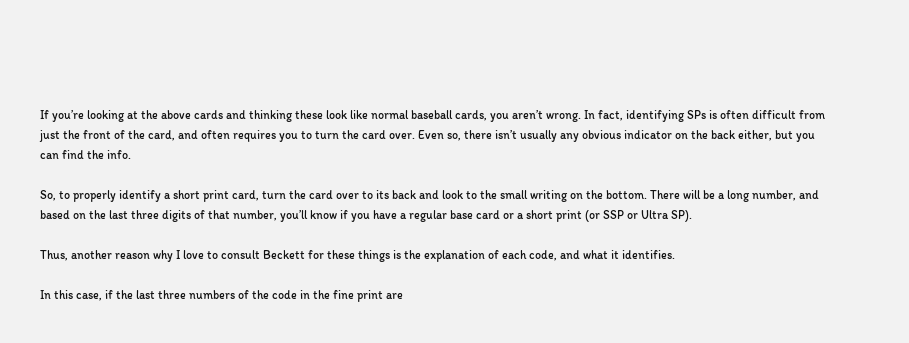If you’re looking at the above cards and thinking these look like normal baseball cards, you aren’t wrong. In fact, identifying SPs is often difficult from just the front of the card, and often requires you to turn the card over. Even so, there isn’t usually any obvious indicator on the back either, but you can find the info.

So, to properly identify a short print card, turn the card over to its back and look to the small writing on the bottom. There will be a long number, and based on the last three digits of that number, you’ll know if you have a regular base card or a short print (or SSP or Ultra SP).

Thus, another reason why I love to consult Beckett for these things is the explanation of each code, and what it identifies.

In this case, if the last three numbers of the code in the fine print are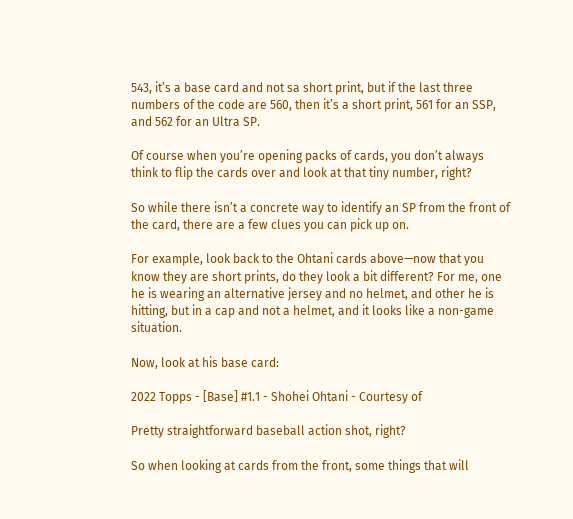543, it’s a base card and not sa short print, but if the last three numbers of the code are 560, then it’s a short print, 561 for an SSP, and 562 for an Ultra SP.

Of course when you’re opening packs of cards, you don’t always think to flip the cards over and look at that tiny number, right?

So while there isn’t a concrete way to identify an SP from the front of the card, there are a few clues you can pick up on.

For example, look back to the Ohtani cards above—now that you know they are short prints, do they look a bit different? For me, one he is wearing an alternative jersey and no helmet, and other he is hitting, but in a cap and not a helmet, and it looks like a non-game situation.

Now, look at his base card:

2022 Topps - [Base] #1.1 - Shohei Ohtani - Courtesy of

Pretty straightforward baseball action shot, right?

So when looking at cards from the front, some things that will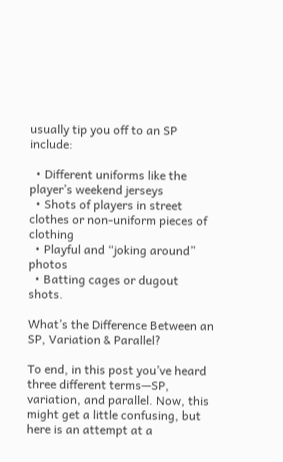usually tip you off to an SP include:

  • Different uniforms like the player’s weekend jerseys
  • Shots of players in street clothes or non-uniform pieces of clothing
  • Playful and “joking around” photos
  • Batting cages or dugout shots.

What’s the Difference Between an SP, Variation & Parallel?

To end, in this post you’ve heard three different terms—SP, variation, and parallel. Now, this might get a little confusing, but here is an attempt at a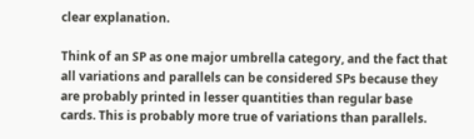clear explanation.

Think of an SP as one major umbrella category, and the fact that all variations and parallels can be considered SPs because they are probably printed in lesser quantities than regular base cards. This is probably more true of variations than parallels.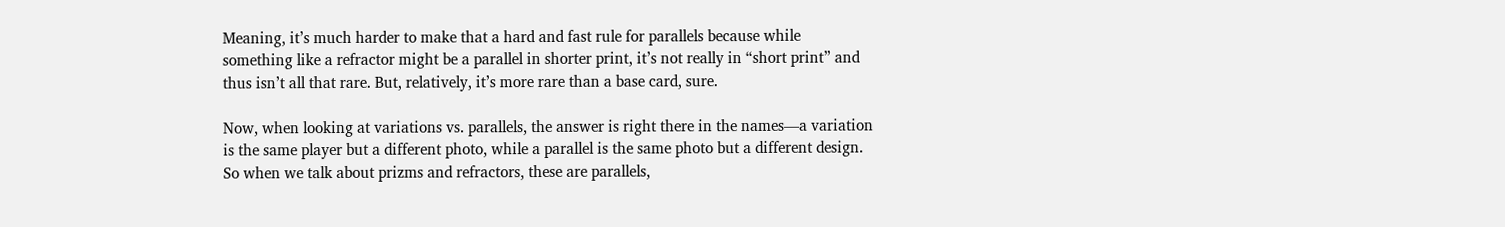Meaning, it’s much harder to make that a hard and fast rule for parallels because while something like a refractor might be a parallel in shorter print, it’s not really in “short print” and thus isn’t all that rare. But, relatively, it’s more rare than a base card, sure.

Now, when looking at variations vs. parallels, the answer is right there in the names—a variation is the same player but a different photo, while a parallel is the same photo but a different design. So when we talk about prizms and refractors, these are parallels,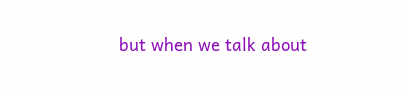but when we talk about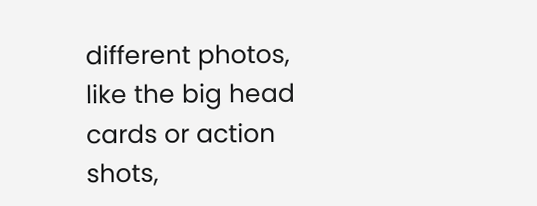different photos, like the big head cards or action shots,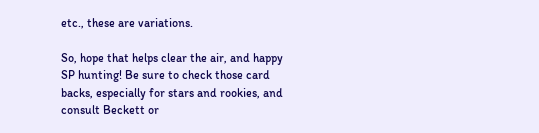etc., these are variations.

So, hope that helps clear the air, and happy SP hunting! Be sure to check those card backs, especially for stars and rookies, and consult Beckett or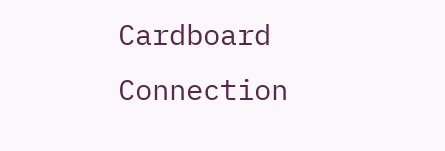Cardboard Connection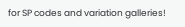for SP codes and variation galleries!